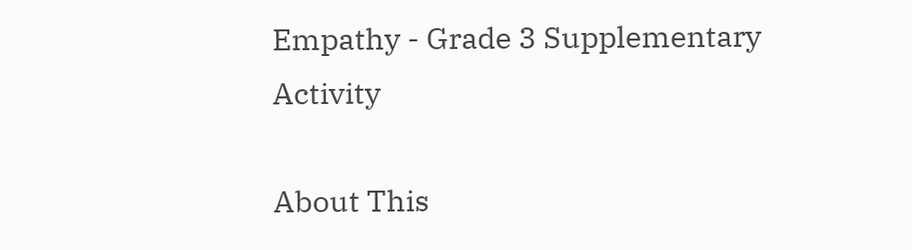Empathy - Grade 3 Supplementary Activity

About This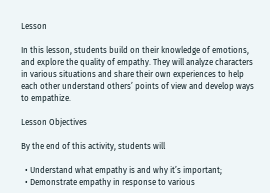Lesson

In this lesson, students build on their knowledge of emotions, and explore the quality of empathy. They will analyze characters in various situations and share their own experiences to help each other understand others’ points of view and develop ways to empathize.

Lesson Objectives

By the end of this activity, students will

  • Understand what empathy is and why it’s important;
  • Demonstrate empathy in response to various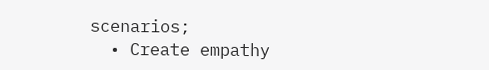scenarios;
  • Create empathy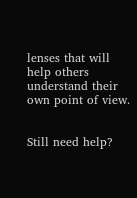lenses that will help others understand their own point of view.


Still need help?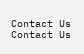Contact Us Contact Us